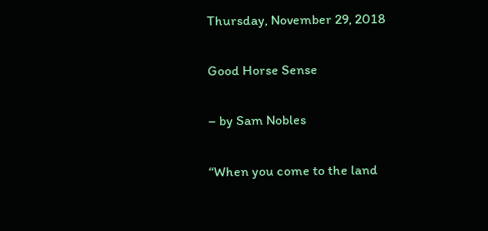Thursday, November 29, 2018

Good Horse Sense

– by Sam Nobles

“When you come to the land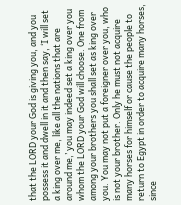that the LORD your God is giving you, and you possess it and dwell in it and then say, ‘I will set a king over me, like all the nations that are around me,’ you may indeed set a king over you whom the LORD your God will choose. One from among your brothers you shall set as king over you. You may not put a foreigner over you, who is not your brother. Only he must not acquire many horses for himself or cause the people to return to Egypt in order to acquire many horses, since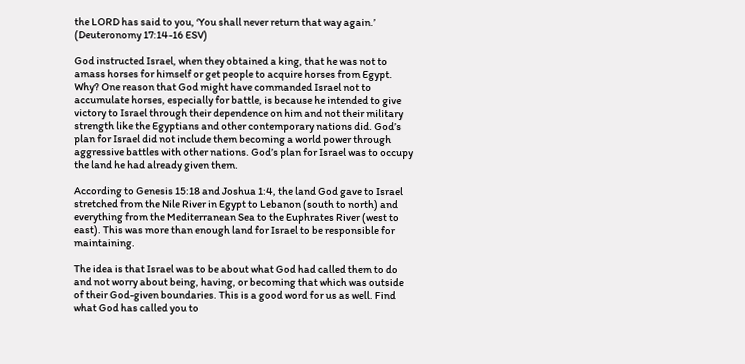the LORD has said to you, ‘You shall never return that way again.’ (Deuteronomy 17:14-16 ESV)

God instructed Israel, when they obtained a king, that he was not to amass horses for himself or get people to acquire horses from Egypt. Why? One reason that God might have commanded Israel not to accumulate horses, especially for battle, is because he intended to give victory to Israel through their dependence on him and not their military strength like the Egyptians and other contemporary nations did. God’s plan for Israel did not include them becoming a world power through aggressive battles with other nations. God’s plan for Israel was to occupy the land he had already given them.

According to Genesis 15:18 and Joshua 1:4, the land God gave to Israel stretched from the Nile River in Egypt to Lebanon (south to north) and everything from the Mediterranean Sea to the Euphrates River (west to east). This was more than enough land for Israel to be responsible for maintaining.

The idea is that Israel was to be about what God had called them to do and not worry about being, having, or becoming that which was outside of their God-given boundaries. This is a good word for us as well. Find what God has called you to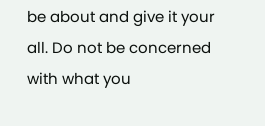be about and give it your all. Do not be concerned with what you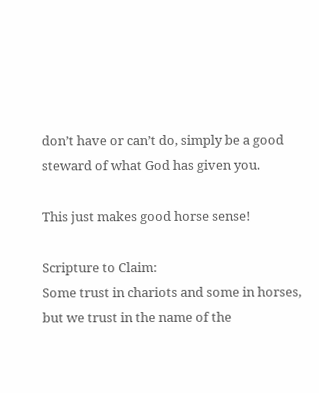don’t have or can’t do, simply be a good steward of what God has given you.

This just makes good horse sense!

Scripture to Claim:
Some trust in chariots and some in horses, but we trust in the name of the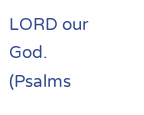LORD our God. (Psalms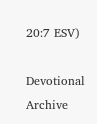20:7 ESV)

Devotional Archive